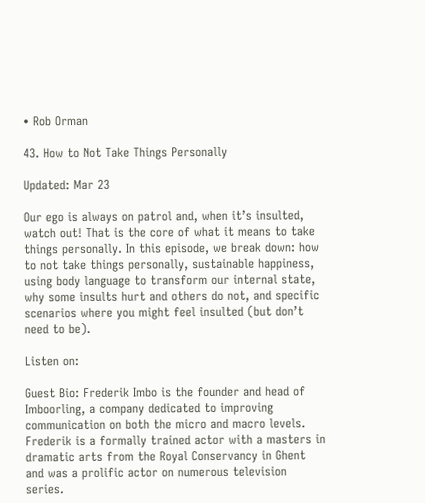• Rob Orman

43. How to Not Take Things Personally

Updated: Mar 23

Our ego is always on patrol and, when it’s insulted, watch out! That is the core of what it means to take things personally. In this episode, we break down: how to not take things personally, sustainable happiness, using body language to transform our internal state, why some insults hurt and others do not, and specific scenarios where you might feel insulted (but don’t need to be).

Listen on:

Guest Bio: Frederik Imbo is the founder and head of Imboorling, a company dedicated to improving communication on both the micro and macro levels. Frederik is a formally trained actor with a masters in dramatic arts from the Royal Conservancy in Ghent and was a prolific actor on numerous television series.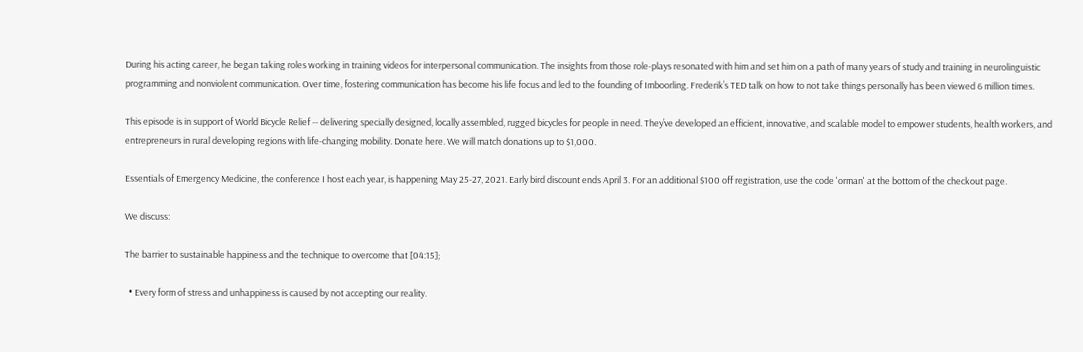During his acting career, he began taking roles working in training videos for interpersonal communication. The insights from those role-plays resonated with him and set him on a path of many years of study and training in neurolinguistic programming and nonviolent communication. Over time, fostering communication has become his life focus and led to the founding of Imboorling. Frederik’s TED talk on how to not take things personally has been viewed 6 million times.

This episode is in support of World Bicycle Relief -- delivering specially designed, locally assembled, rugged bicycles for people in need. They’ve developed an efficient, innovative, and scalable model to empower students, health workers, and entrepreneurs in rural developing regions with life-changing mobility. Donate here. We will match donations up to $1,000.

Essentials of Emergency Medicine, the conference I host each year, is happening May 25-27, 2021. Early bird discount ends April 3. For an additional $100 off registration, use the code 'orman' at the bottom of the checkout page.

We discuss:

The barrier to sustainable happiness and the technique to overcome that [04:15];

  • Every form of stress and unhappiness is caused by not accepting our reality.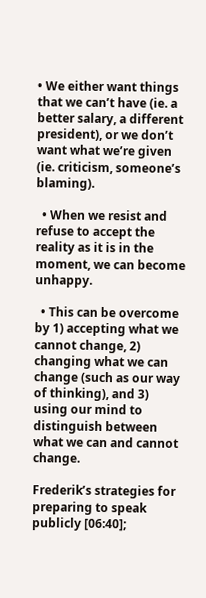• We either want things that we can’t have (ie. a better salary, a different president), or we don’t want what we’re given (ie. criticism, someone’s blaming).

  • When we resist and refuse to accept the reality as it is in the moment, we can become unhappy.

  • This can be overcome by 1) accepting what we cannot change, 2) changing what we can change (such as our way of thinking), and 3) using our mind to distinguish between what we can and cannot change.

Frederik’s strategies for preparing to speak publicly [06:40];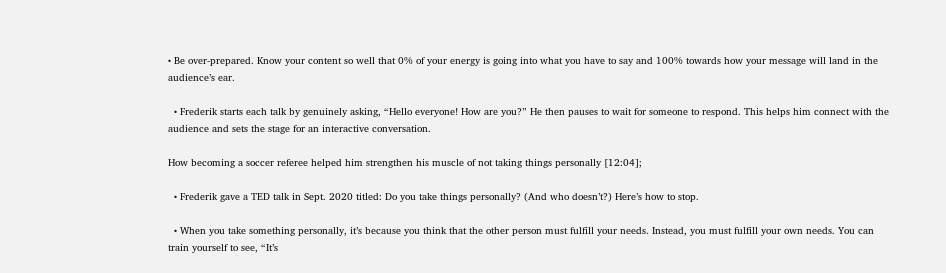• Be over-prepared. Know your content so well that 0% of your energy is going into what you have to say and 100% towards how your message will land in the audience’s ear.

  • Frederik starts each talk by genuinely asking, “Hello everyone! How are you?” He then pauses to wait for someone to respond. This helps him connect with the audience and sets the stage for an interactive conversation.

How becoming a soccer referee helped him strengthen his muscle of not taking things personally [12:04];

  • Frederik gave a TED talk in Sept. 2020 titled: Do you take things personally? (And who doesn’t?) Here’s how to stop.

  • When you take something personally, it’s because you think that the other person must fulfill your needs. Instead, you must fulfill your own needs. You can train yourself to see, “It’s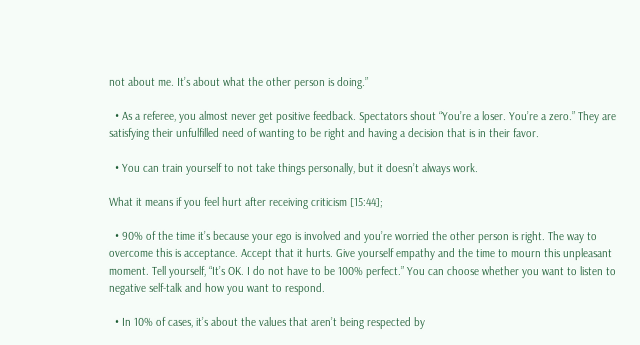not about me. It’s about what the other person is doing.”

  • As a referee, you almost never get positive feedback. Spectators shout “You’re a loser. You’re a zero.” They are satisfying their unfulfilled need of wanting to be right and having a decision that is in their favor.

  • You can train yourself to not take things personally, but it doesn’t always work.

What it means if you feel hurt after receiving criticism [15:44];

  • 90% of the time it’s because your ego is involved and you’re worried the other person is right. The way to overcome this is acceptance. Accept that it hurts. Give yourself empathy and the time to mourn this unpleasant moment. Tell yourself, “It’s OK. I do not have to be 100% perfect.” You can choose whether you want to listen to negative self-talk and how you want to respond.

  • In 10% of cases, it’s about the values that aren’t being respected by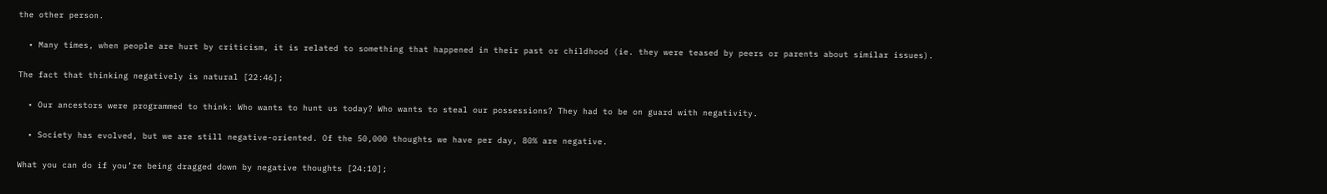the other person.

  • Many times, when people are hurt by criticism, it is related to something that happened in their past or childhood (ie. they were teased by peers or parents about similar issues).

The fact that thinking negatively is natural [22:46];

  • Our ancestors were programmed to think: Who wants to hunt us today? Who wants to steal our possessions? They had to be on guard with negativity.

  • Society has evolved, but we are still negative-oriented. Of the 50,000 thoughts we have per day, 80% are negative.

What you can do if you’re being dragged down by negative thoughts [24:10];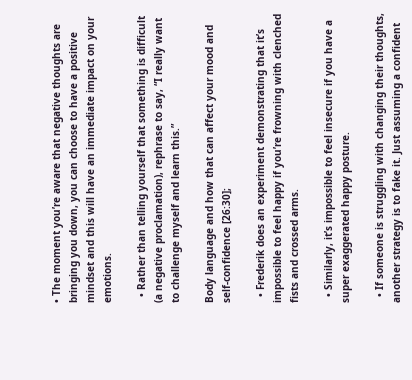• The moment you’re aware that negative thoughts are bringing you down, you can choose to have a positive mindset and this will have an immediate impact on your emotions.

  • Rather than telling yourself that something is difficult (a negative proclamation), rephrase to say, “I really want to challenge myself and learn this.”

Body language and how that can affect your mood and self-confidence [26:30];

  • Frederik does an experiment demonstrating that it’s impossible to feel happy if you’re frowning with clenched fists and crossed arms.

  • Similarly, it’s impossible to feel insecure if you have a super exaggerated happy posture.

  • If someone is struggling with changing their thoughts, another strategy is to fake it. Just assuming a confident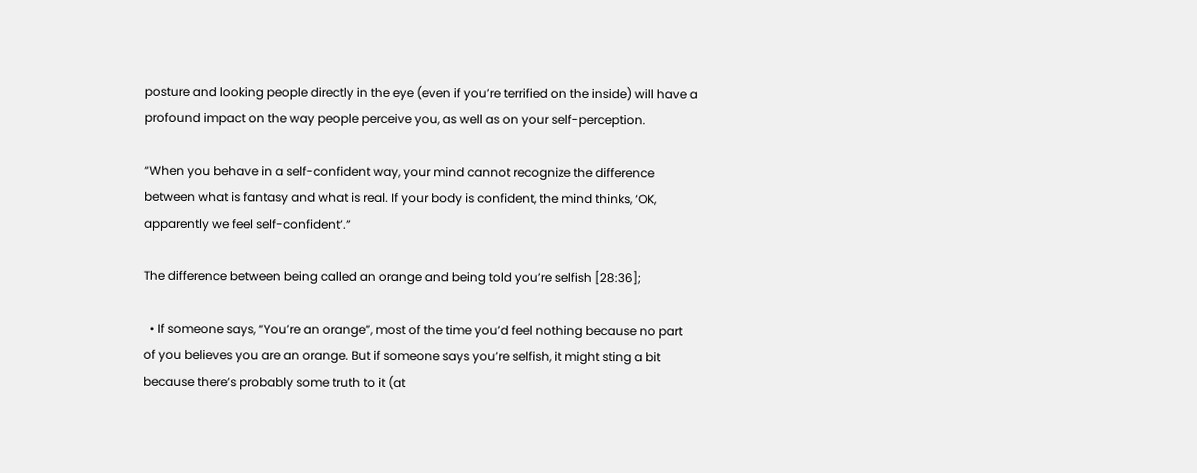posture and looking people directly in the eye (even if you’re terrified on the inside) will have a profound impact on the way people perceive you, as well as on your self-perception.

“When you behave in a self-confident way, your mind cannot recognize the difference between what is fantasy and what is real. If your body is confident, the mind thinks, ‘OK, apparently we feel self-confident’.”

The difference between being called an orange and being told you’re selfish [28:36];

  • If someone says, “You’re an orange”, most of the time you’d feel nothing because no part of you believes you are an orange. But if someone says you’re selfish, it might sting a bit because there’s probably some truth to it (at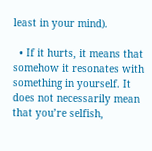least in your mind).

  • If it hurts, it means that somehow it resonates with something in yourself. It does not necessarily mean that you’re selfish,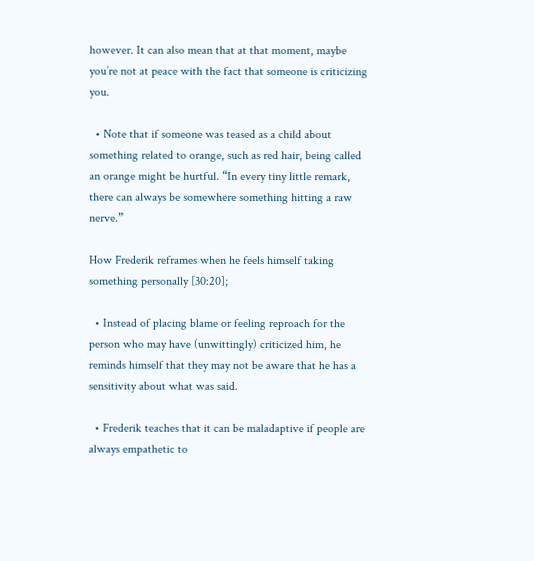however. It can also mean that at that moment, maybe you’re not at peace with the fact that someone is criticizing you.

  • Note that if someone was teased as a child about something related to orange, such as red hair, being called an orange might be hurtful. “In every tiny little remark, there can always be somewhere something hitting a raw nerve.”

How Frederik reframes when he feels himself taking something personally [30:20];

  • Instead of placing blame or feeling reproach for the person who may have (unwittingly) criticized him, he reminds himself that they may not be aware that he has a sensitivity about what was said.

  • Frederik teaches that it can be maladaptive if people are always empathetic to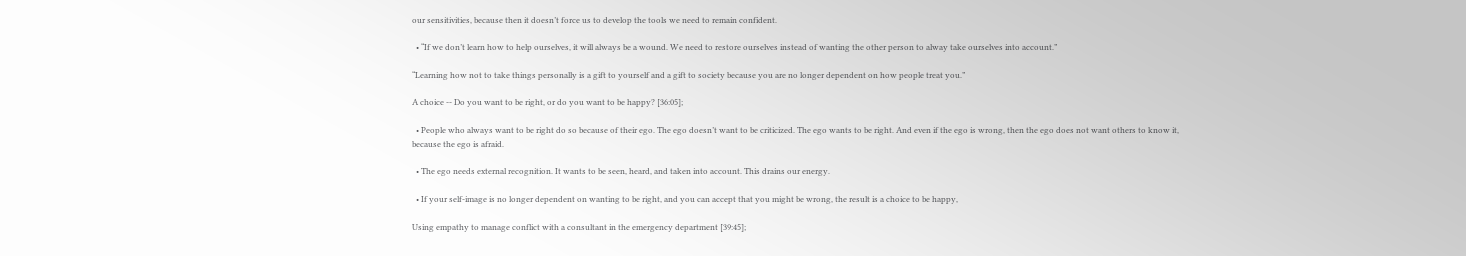our sensitivities, because then it doesn’t force us to develop the tools we need to remain confident.

  • “If we don’t learn how to help ourselves, it will always be a wound. We need to restore ourselves instead of wanting the other person to alway take ourselves into account.”

“Learning how not to take things personally is a gift to yourself and a gift to society because you are no longer dependent on how people treat you.”

A choice -- Do you want to be right, or do you want to be happy? [36:05];

  • People who always want to be right do so because of their ego. The ego doesn’t want to be criticized. The ego wants to be right. And even if the ego is wrong, then the ego does not want others to know it, because the ego is afraid.

  • The ego needs external recognition. It wants to be seen, heard, and taken into account. This drains our energy.

  • If your self-image is no longer dependent on wanting to be right, and you can accept that you might be wrong, the result is a choice to be happy,

Using empathy to manage conflict with a consultant in the emergency department [39:45];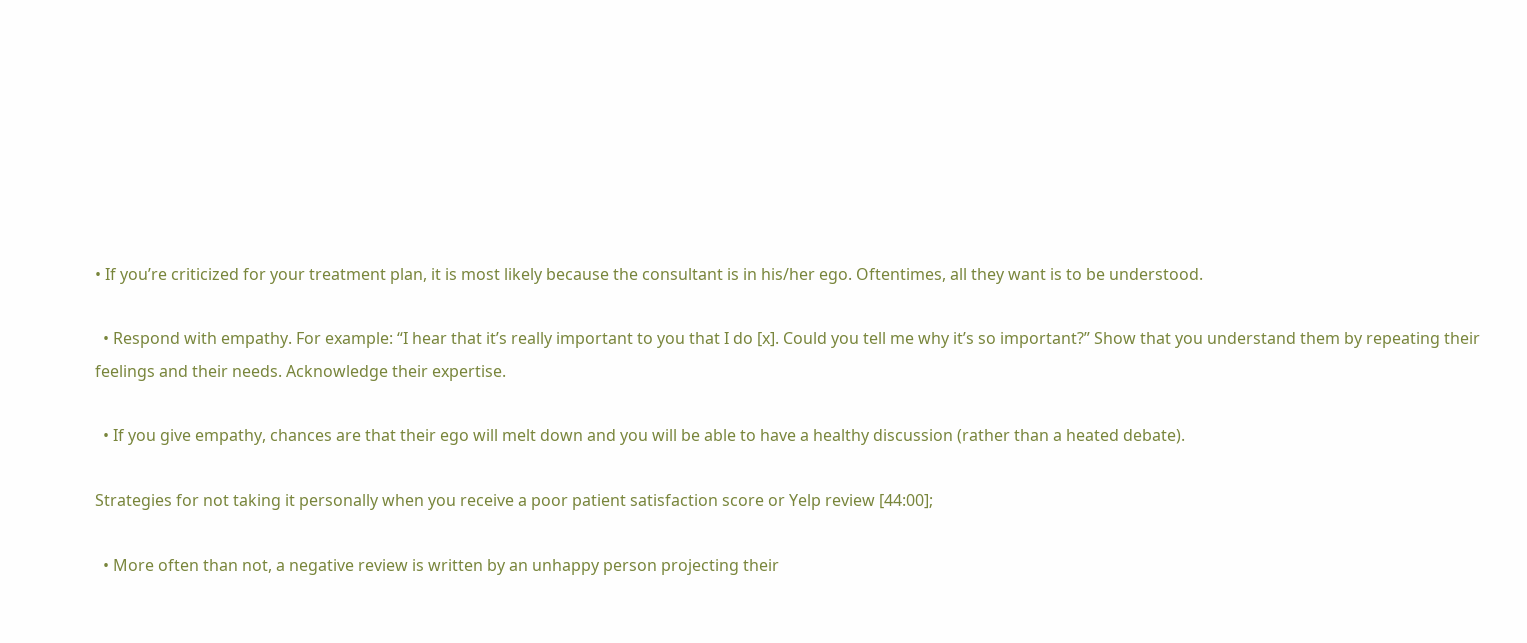• If you’re criticized for your treatment plan, it is most likely because the consultant is in his/her ego. Oftentimes, all they want is to be understood.

  • Respond with empathy. For example: “I hear that it’s really important to you that I do [x]. Could you tell me why it’s so important?” Show that you understand them by repeating their feelings and their needs. Acknowledge their expertise.

  • If you give empathy, chances are that their ego will melt down and you will be able to have a healthy discussion (rather than a heated debate).

Strategies for not taking it personally when you receive a poor patient satisfaction score or Yelp review [44:00];

  • More often than not, a negative review is written by an unhappy person projecting their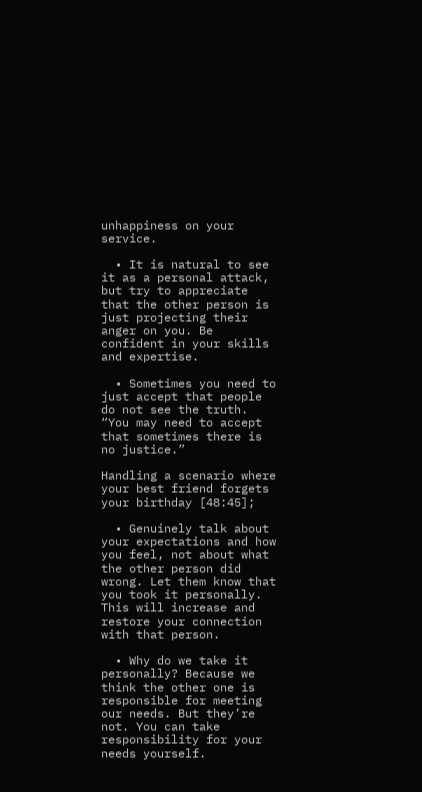unhappiness on your service.

  • It is natural to see it as a personal attack, but try to appreciate that the other person is just projecting their anger on you. Be confident in your skills and expertise.

  • Sometimes you need to just accept that people do not see the truth. “You may need to accept that sometimes there is no justice.”

Handling a scenario where your best friend forgets your birthday [48:45];

  • Genuinely talk about your expectations and how you feel, not about what the other person did wrong. Let them know that you took it personally. This will increase and restore your connection with that person.

  • Why do we take it personally? Because we think the other one is responsible for meeting our needs. But they’re not. You can take responsibility for your needs yourself.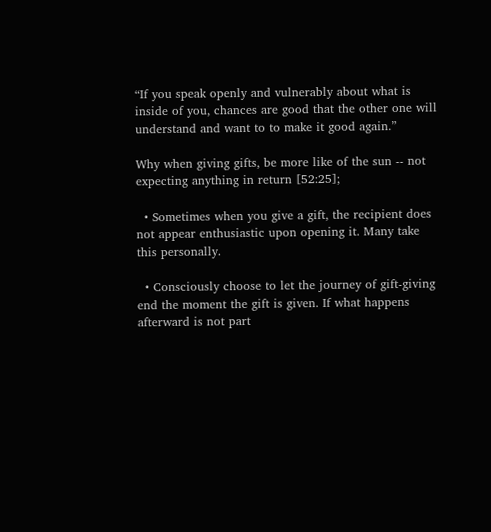“If you speak openly and vulnerably about what is inside of you, chances are good that the other one will understand and want to to make it good again.”

Why when giving gifts, be more like of the sun -- not expecting anything in return [52:25];

  • Sometimes when you give a gift, the recipient does not appear enthusiastic upon opening it. Many take this personally.

  • Consciously choose to let the journey of gift-giving end the moment the gift is given. If what happens afterward is not part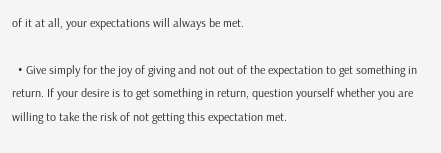of it at all, your expectations will always be met.

  • Give simply for the joy of giving and not out of the expectation to get something in return. If your desire is to get something in return, question yourself whether you are willing to take the risk of not getting this expectation met.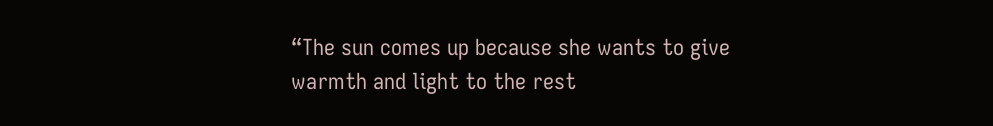“The sun comes up because she wants to give warmth and light to the rest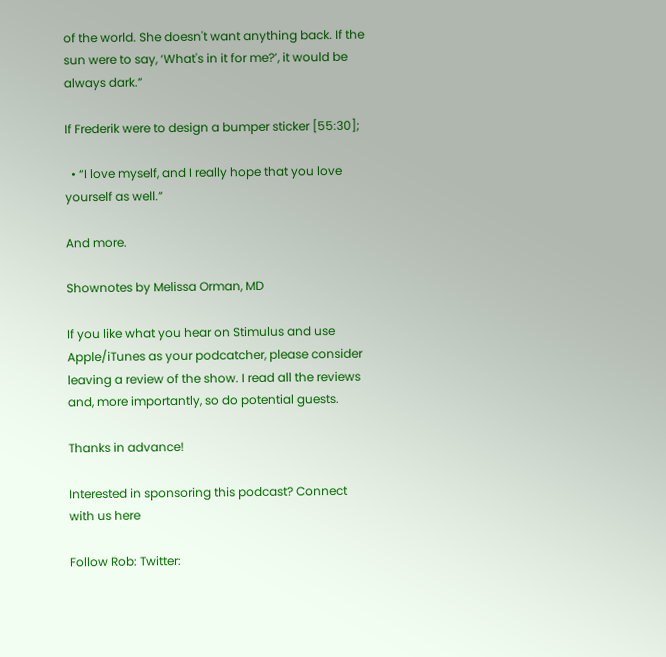of the world. She doesn't want anything back. If the sun were to say, ‘What's in it for me?’, it would be always dark.”

If Frederik were to design a bumper sticker [55:30];

  • “I love myself, and I really hope that you love yourself as well.”

And more.

Shownotes by Melissa Orman, MD

If you like what you hear on Stimulus and use Apple/iTunes as your podcatcher, please consider leaving a review of the show. I read all the reviews and, more importantly, so do potential guests.

Thanks in advance!

Interested in sponsoring this podcast? Connect with us here

Follow Rob: Twitter: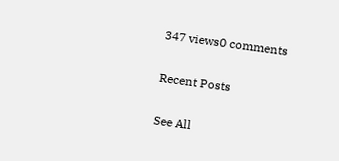347 views0 comments

Recent Posts

See All